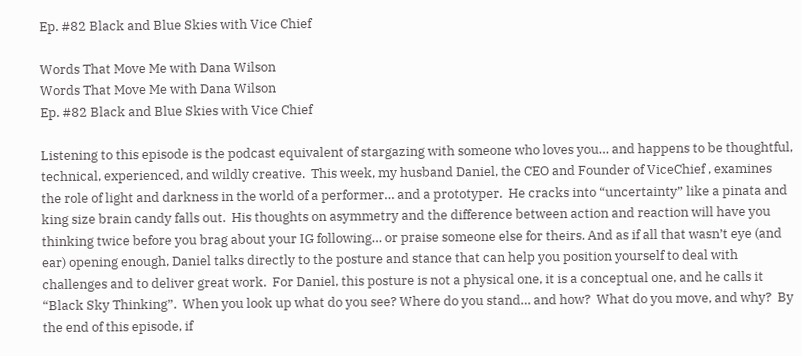Ep. #82 Black and Blue Skies with Vice Chief

Words That Move Me with Dana Wilson
Words That Move Me with Dana Wilson
Ep. #82 Black and Blue Skies with Vice Chief

Listening to this episode is the podcast equivalent of stargazing with someone who loves you… and happens to be thoughtful, technical, experienced, and wildly creative.  This week, my husband Daniel, the CEO and Founder of ViceChief , examines the role of light and darkness in the world of a performer… and a prototyper.  He cracks into “uncertainty” like a pinata and king size brain candy falls out.  His thoughts on asymmetry and the difference between action and reaction will have you thinking twice before you brag about your IG following… or praise someone else for theirs. And as if all that wasn’t eye (and ear) opening enough, Daniel talks directly to the posture and stance that can help you position yourself to deal with challenges and to deliver great work.  For Daniel, this posture is not a physical one, it is a conceptual one, and he calls it “Black Sky Thinking”.  When you look up what do you see? Where do you stand… and how?  What do you move, and why?  By the end of this episode, if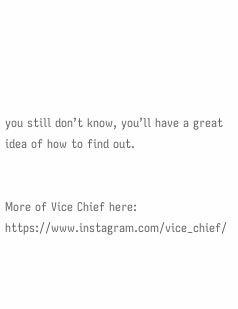you still don’t know, you’ll have a great idea of how to find out.


More of Vice Chief here: https://www.instagram.com/vice_chief/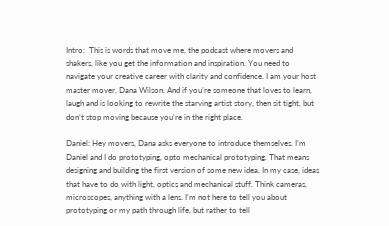Intro:  This is words that move me, the podcast where movers and shakers, like you get the information and inspiration. You need to navigate your creative career with clarity and confidence. I am your host master mover, Dana Wilson. And if you’re someone that loves to learn, laugh and is looking to rewrite the starving artist story, then sit tight, but don’t stop moving because you’re in the right place.

Daniel: Hey movers, Dana asks everyone to introduce themselves. I’m Daniel and I do prototyping, opto mechanical prototyping. That means designing and building the first version of some new idea. In my case, ideas that have to do with light, optics and mechanical stuff. Think cameras, microscopes, anything with a lens. I’m not here to tell you about prototyping or my path through life, but rather to tell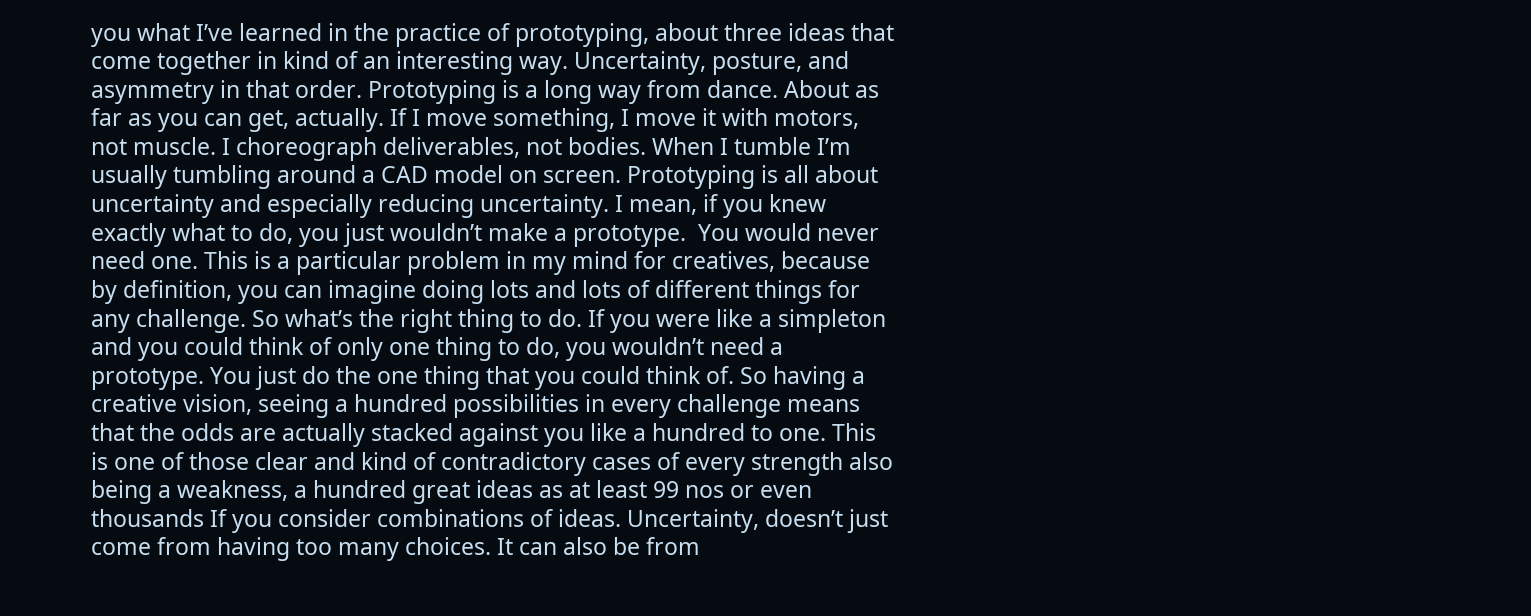you what I’ve learned in the practice of prototyping, about three ideas that come together in kind of an interesting way. Uncertainty, posture, and asymmetry in that order. Prototyping is a long way from dance. About as far as you can get, actually. If I move something, I move it with motors, not muscle. I choreograph deliverables, not bodies. When I tumble I’m usually tumbling around a CAD model on screen. Prototyping is all about uncertainty and especially reducing uncertainty. I mean, if you knew exactly what to do, you just wouldn’t make a prototype.  You would never need one. This is a particular problem in my mind for creatives, because by definition, you can imagine doing lots and lots of different things for any challenge. So what’s the right thing to do. If you were like a simpleton and you could think of only one thing to do, you wouldn’t need a prototype. You just do the one thing that you could think of. So having a creative vision, seeing a hundred possibilities in every challenge means that the odds are actually stacked against you like a hundred to one. This is one of those clear and kind of contradictory cases of every strength also being a weakness, a hundred great ideas as at least 99 nos or even thousands If you consider combinations of ideas. Uncertainty, doesn’t just come from having too many choices. It can also be from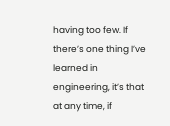having too few. If there’s one thing I’ve learned in engineering, it’s that at any time, if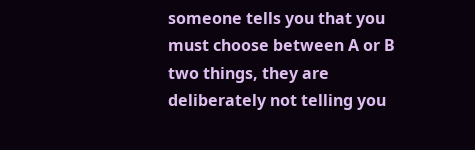someone tells you that you must choose between A or B two things, they are deliberately not telling you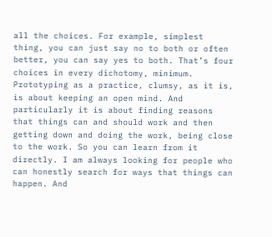all the choices. For example, simplest thing, you can just say no to both or often better, you can say yes to both. That’s four choices in every dichotomy, minimum. Prototyping as a practice, clumsy, as it is, is about keeping an open mind. And particularly it is about finding reasons that things can and should work and then getting down and doing the work, being close to the work. So you can learn from it directly. I am always looking for people who can honestly search for ways that things can happen. And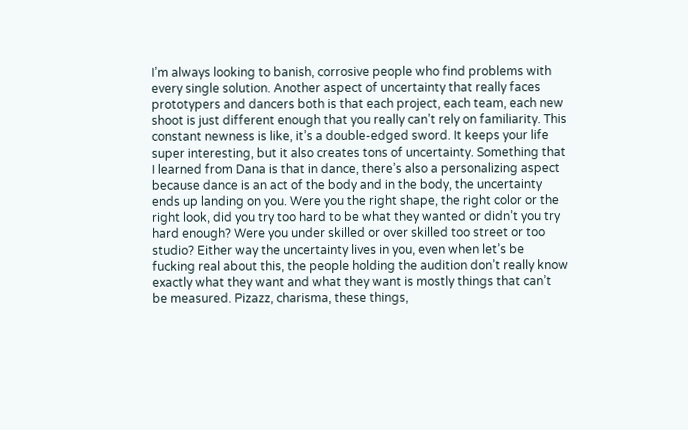I’m always looking to banish, corrosive people who find problems with every single solution. Another aspect of uncertainty that really faces prototypers and dancers both is that each project, each team, each new shoot is just different enough that you really can’t rely on familiarity. This constant newness is like, it’s a double-edged sword. It keeps your life super interesting, but it also creates tons of uncertainty. Something that I learned from Dana is that in dance, there’s also a personalizing aspect because dance is an act of the body and in the body, the uncertainty ends up landing on you. Were you the right shape, the right color or the right look, did you try too hard to be what they wanted or didn’t you try hard enough? Were you under skilled or over skilled too street or too studio? Either way the uncertainty lives in you, even when let’s be fucking real about this, the people holding the audition don’t really know exactly what they want and what they want is mostly things that can’t be measured. Pizazz, charisma, these things,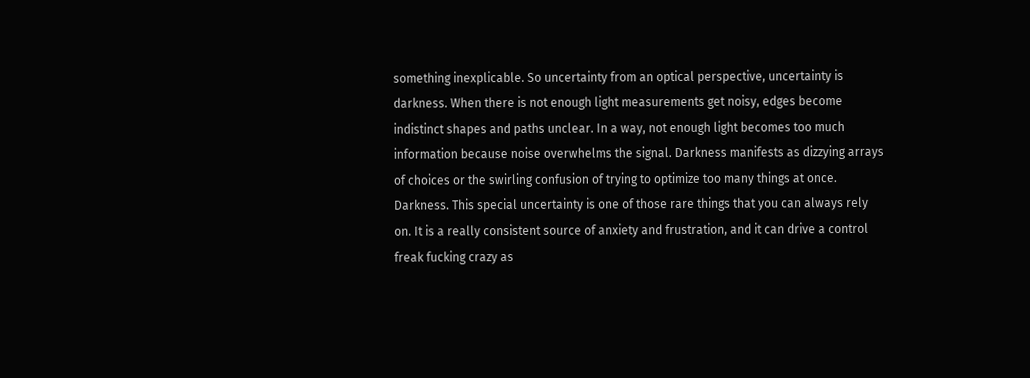something inexplicable. So uncertainty from an optical perspective, uncertainty is darkness. When there is not enough light measurements get noisy, edges become indistinct shapes and paths unclear. In a way, not enough light becomes too much information because noise overwhelms the signal. Darkness manifests as dizzying arrays of choices or the swirling confusion of trying to optimize too many things at once. Darkness. This special uncertainty is one of those rare things that you can always rely on. It is a really consistent source of anxiety and frustration, and it can drive a control freak fucking crazy as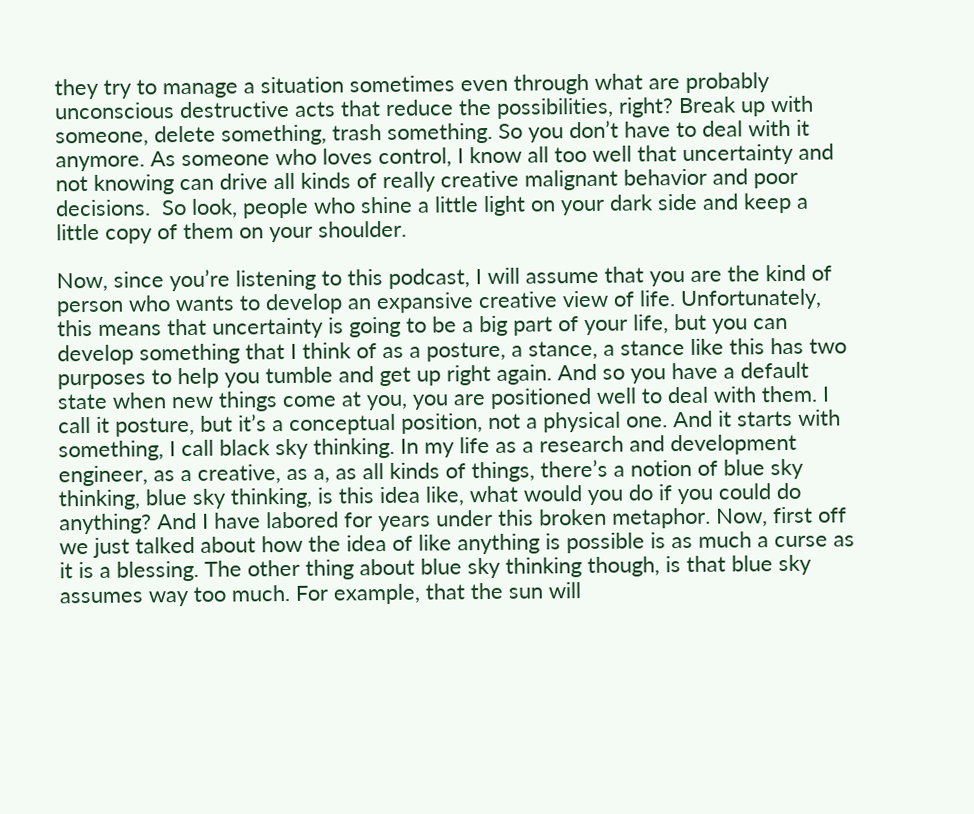they try to manage a situation sometimes even through what are probably unconscious destructive acts that reduce the possibilities, right? Break up with someone, delete something, trash something. So you don’t have to deal with it anymore. As someone who loves control, I know all too well that uncertainty and not knowing can drive all kinds of really creative malignant behavior and poor decisions.  So look, people who shine a little light on your dark side and keep a little copy of them on your shoulder.

Now, since you’re listening to this podcast, I will assume that you are the kind of person who wants to develop an expansive creative view of life. Unfortunately, this means that uncertainty is going to be a big part of your life, but you can develop something that I think of as a posture, a stance, a stance like this has two purposes to help you tumble and get up right again. And so you have a default state when new things come at you, you are positioned well to deal with them. I call it posture, but it’s a conceptual position, not a physical one. And it starts with something, I call black sky thinking. In my life as a research and development engineer, as a creative, as a, as all kinds of things, there’s a notion of blue sky thinking, blue sky thinking, is this idea like, what would you do if you could do anything? And I have labored for years under this broken metaphor. Now, first off we just talked about how the idea of like anything is possible is as much a curse as it is a blessing. The other thing about blue sky thinking though, is that blue sky assumes way too much. For example, that the sun will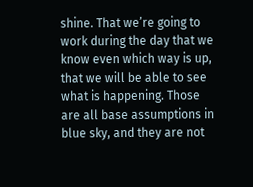shine. That we’re going to work during the day that we know even which way is up, that we will be able to see what is happening. Those are all base assumptions in blue sky, and they are not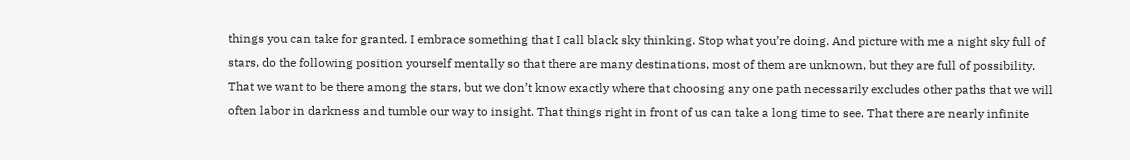things you can take for granted. I embrace something that I call black sky thinking. Stop what you’re doing. And picture with me a night sky full of stars, do the following position yourself mentally so that there are many destinations, most of them are unknown, but they are full of possibility. That we want to be there among the stars, but we don’t know exactly where that choosing any one path necessarily excludes other paths that we will often labor in darkness and tumble our way to insight. That things right in front of us can take a long time to see. That there are nearly infinite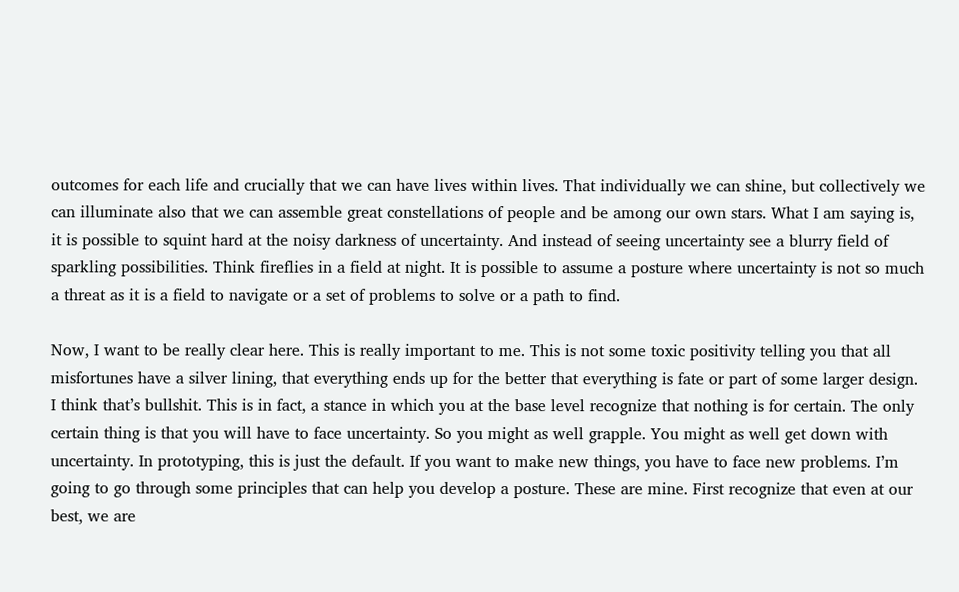outcomes for each life and crucially that we can have lives within lives. That individually we can shine, but collectively we can illuminate also that we can assemble great constellations of people and be among our own stars. What I am saying is, it is possible to squint hard at the noisy darkness of uncertainty. And instead of seeing uncertainty see a blurry field of sparkling possibilities. Think fireflies in a field at night. It is possible to assume a posture where uncertainty is not so much a threat as it is a field to navigate or a set of problems to solve or a path to find.

Now, I want to be really clear here. This is really important to me. This is not some toxic positivity telling you that all misfortunes have a silver lining, that everything ends up for the better that everything is fate or part of some larger design. I think that’s bullshit. This is in fact, a stance in which you at the base level recognize that nothing is for certain. The only certain thing is that you will have to face uncertainty. So you might as well grapple. You might as well get down with uncertainty. In prototyping, this is just the default. If you want to make new things, you have to face new problems. I’m going to go through some principles that can help you develop a posture. These are mine. First recognize that even at our best, we are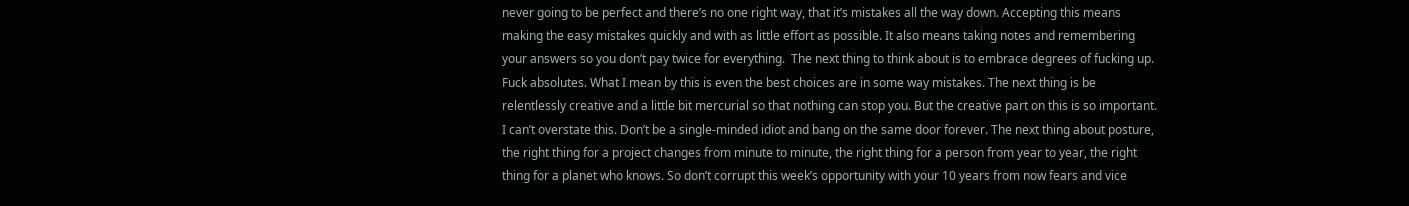never going to be perfect and there’s no one right way, that it’s mistakes all the way down. Accepting this means making the easy mistakes quickly and with as little effort as possible. It also means taking notes and remembering your answers so you don’t pay twice for everything.  The next thing to think about is to embrace degrees of fucking up. Fuck absolutes. What I mean by this is even the best choices are in some way mistakes. The next thing is be relentlessly creative and a little bit mercurial so that nothing can stop you. But the creative part on this is so important. I can’t overstate this. Don’t be a single-minded idiot and bang on the same door forever. The next thing about posture, the right thing for a project changes from minute to minute, the right thing for a person from year to year, the right thing for a planet who knows. So don’t corrupt this week’s opportunity with your 10 years from now fears and vice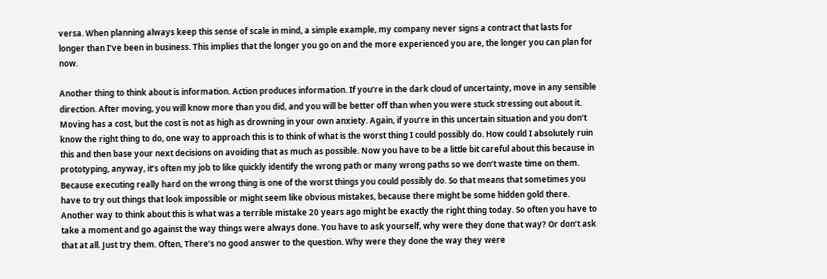versa. When planning always keep this sense of scale in mind, a simple example, my company never signs a contract that lasts for longer than I’ve been in business. This implies that the longer you go on and the more experienced you are, the longer you can plan for now.

Another thing to think about is information. Action produces information. If you’re in the dark cloud of uncertainty, move in any sensible direction. After moving, you will know more than you did, and you will be better off than when you were stuck stressing out about it. Moving has a cost, but the cost is not as high as drowning in your own anxiety. Again, if you’re in this uncertain situation and you don’t know the right thing to do, one way to approach this is to think of what is the worst thing I could possibly do. How could I absolutely ruin this and then base your next decisions on avoiding that as much as possible. Now you have to be a little bit careful about this because in prototyping, anyway, it’s often my job to like quickly identify the wrong path or many wrong paths so we don’t waste time on them. Because executing really hard on the wrong thing is one of the worst things you could possibly do. So that means that sometimes you have to try out things that look impossible or might seem like obvious mistakes, because there might be some hidden gold there. Another way to think about this is what was a terrible mistake 20 years ago might be exactly the right thing today. So often you have to take a moment and go against the way things were always done. You have to ask yourself, why were they done that way? Or don’t ask that at all. Just try them. Often, There’s no good answer to the question. Why were they done the way they were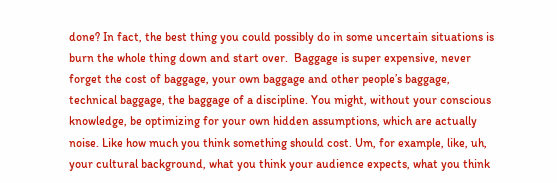done? In fact, the best thing you could possibly do in some uncertain situations is burn the whole thing down and start over.  Baggage is super expensive, never forget the cost of baggage, your own baggage and other people’s baggage, technical baggage, the baggage of a discipline. You might, without your conscious knowledge, be optimizing for your own hidden assumptions, which are actually noise. Like how much you think something should cost. Um, for example, like, uh, your cultural background, what you think your audience expects, what you think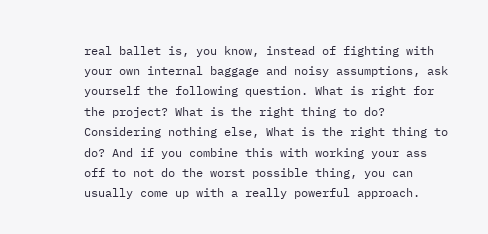real ballet is, you know, instead of fighting with your own internal baggage and noisy assumptions, ask yourself the following question. What is right for the project? What is the right thing to do? Considering nothing else, What is the right thing to do? And if you combine this with working your ass off to not do the worst possible thing, you can usually come up with a really powerful approach.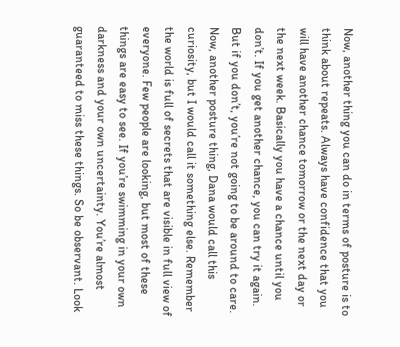Now, another thing you can do in terms of posture is to think about repeats. Always have confidence that you will have another chance tomorrow or the next day or the next week. Basically you have a chance until you don’t. If you get another chance, you can try it again. But if you don’t, you’re not going to be around to care. Now, another posture thing, Dana would call this curiosity, but I would call it something else. Remember the world is full of secrets that are visible in full view of everyone. Few people are looking, but most of these things are easy to see. If you’re swimming in your own darkness and your own uncertainty. You’re almost guaranteed to miss these things. So be observant. Look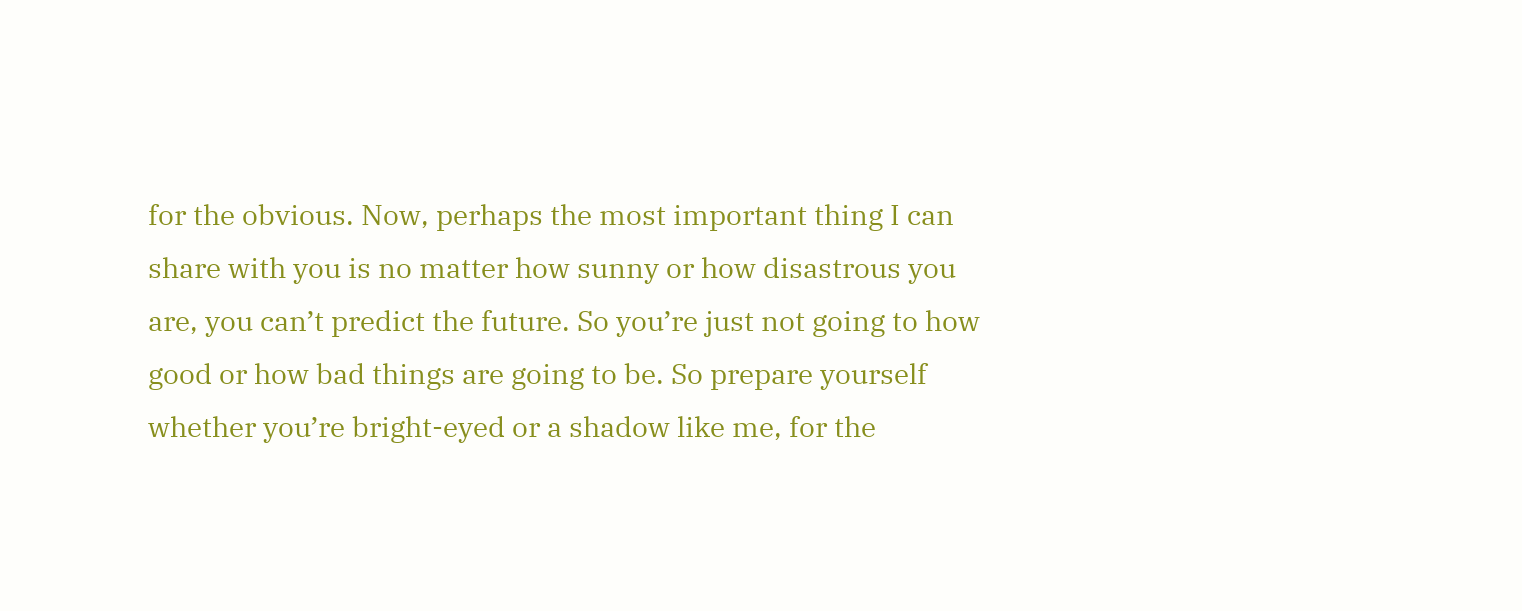for the obvious. Now, perhaps the most important thing I can share with you is no matter how sunny or how disastrous you are, you can’t predict the future. So you’re just not going to how good or how bad things are going to be. So prepare yourself whether you’re bright-eyed or a shadow like me, for the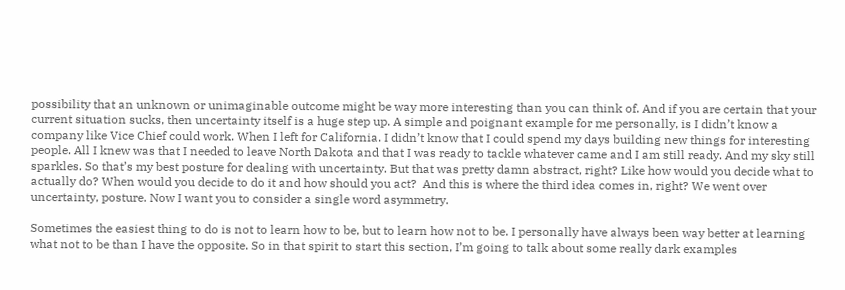possibility that an unknown or unimaginable outcome might be way more interesting than you can think of. And if you are certain that your current situation sucks, then uncertainty itself is a huge step up. A simple and poignant example for me personally, is I didn’t know a company like Vice Chief could work. When I left for California. I didn’t know that I could spend my days building new things for interesting people. All I knew was that I needed to leave North Dakota and that I was ready to tackle whatever came and I am still ready. And my sky still sparkles. So that’s my best posture for dealing with uncertainty. But that was pretty damn abstract, right? Like how would you decide what to actually do? When would you decide to do it and how should you act?  And this is where the third idea comes in, right? We went over uncertainty, posture. Now I want you to consider a single word asymmetry.

Sometimes the easiest thing to do is not to learn how to be, but to learn how not to be. I personally have always been way better at learning what not to be than I have the opposite. So in that spirit to start this section, I’m going to talk about some really dark examples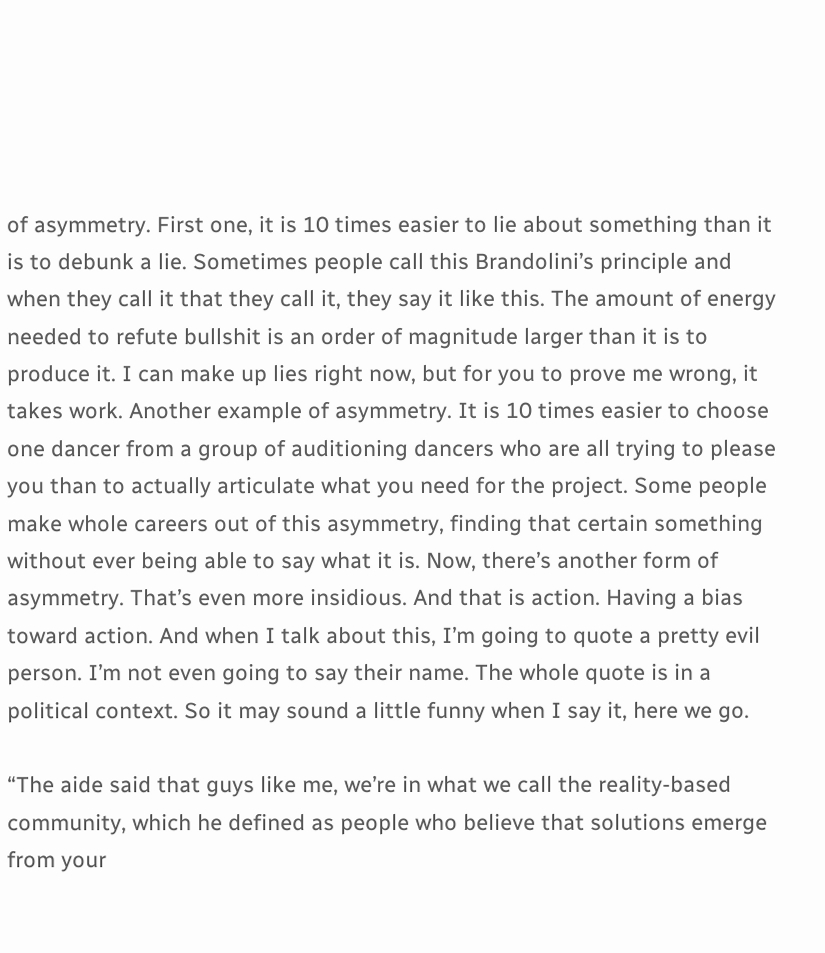of asymmetry. First one, it is 10 times easier to lie about something than it is to debunk a lie. Sometimes people call this Brandolini’s principle and when they call it that they call it, they say it like this. The amount of energy needed to refute bullshit is an order of magnitude larger than it is to produce it. I can make up lies right now, but for you to prove me wrong, it takes work. Another example of asymmetry. It is 10 times easier to choose one dancer from a group of auditioning dancers who are all trying to please you than to actually articulate what you need for the project. Some people make whole careers out of this asymmetry, finding that certain something without ever being able to say what it is. Now, there’s another form of asymmetry. That’s even more insidious. And that is action. Having a bias toward action. And when I talk about this, I’m going to quote a pretty evil person. I’m not even going to say their name. The whole quote is in a political context. So it may sound a little funny when I say it, here we go.

“The aide said that guys like me, we’re in what we call the reality-based community, which he defined as people who believe that solutions emerge from your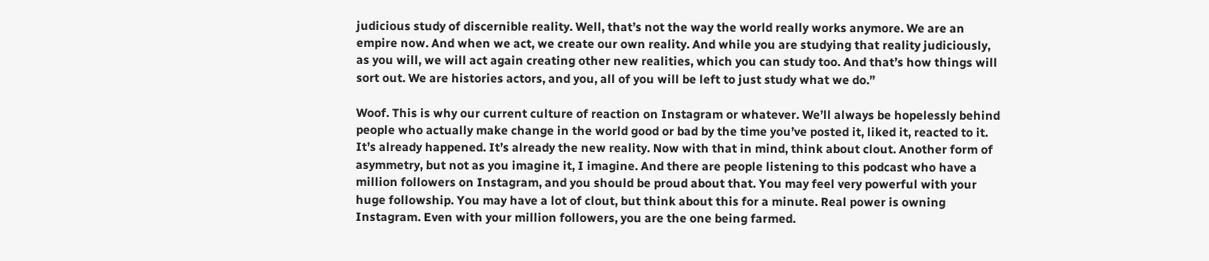judicious study of discernible reality. Well, that’s not the way the world really works anymore. We are an empire now. And when we act, we create our own reality. And while you are studying that reality judiciously, as you will, we will act again creating other new realities, which you can study too. And that’s how things will sort out. We are histories actors, and you, all of you will be left to just study what we do.”

Woof. This is why our current culture of reaction on Instagram or whatever. We’ll always be hopelessly behind people who actually make change in the world good or bad by the time you’ve posted it, liked it, reacted to it. It’s already happened. It’s already the new reality. Now with that in mind, think about clout. Another form of asymmetry, but not as you imagine it, I imagine. And there are people listening to this podcast who have a million followers on Instagram, and you should be proud about that. You may feel very powerful with your huge followship. You may have a lot of clout, but think about this for a minute. Real power is owning Instagram. Even with your million followers, you are the one being farmed.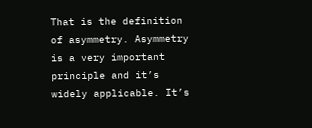That is the definition of asymmetry. Asymmetry is a very important principle and it’s widely applicable. It’s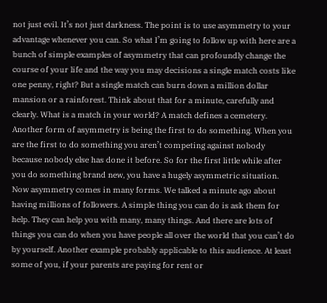not just evil. It’s not just darkness. The point is to use asymmetry to your advantage whenever you can. So what I’m going to follow up with here are a bunch of simple examples of asymmetry that can profoundly change the course of your life and the way you may decisions a single match costs like one penny, right? But a single match can burn down a million dollar mansion or a rainforest. Think about that for a minute, carefully and clearly. What is a match in your world? A match defines a cemetery. Another form of asymmetry is being the first to do something. When you are the first to do something you aren’t competing against nobody because nobody else has done it before. So for the first little while after you do something brand new, you have a hugely asymmetric situation. Now asymmetry comes in many forms. We talked a minute ago about having millions of followers. A simple thing you can do is ask them for help. They can help you with many, many things. And there are lots of things you can do when you have people all over the world that you can’t do by yourself. Another example probably applicable to this audience. At least some of you, if your parents are paying for rent or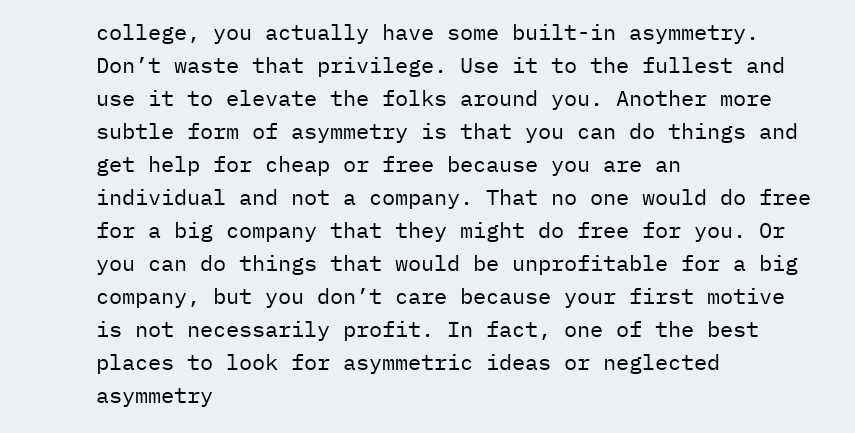college, you actually have some built-in asymmetry. Don’t waste that privilege. Use it to the fullest and use it to elevate the folks around you. Another more subtle form of asymmetry is that you can do things and get help for cheap or free because you are an individual and not a company. That no one would do free for a big company that they might do free for you. Or you can do things that would be unprofitable for a big company, but you don’t care because your first motive is not necessarily profit. In fact, one of the best places to look for asymmetric ideas or neglected asymmetry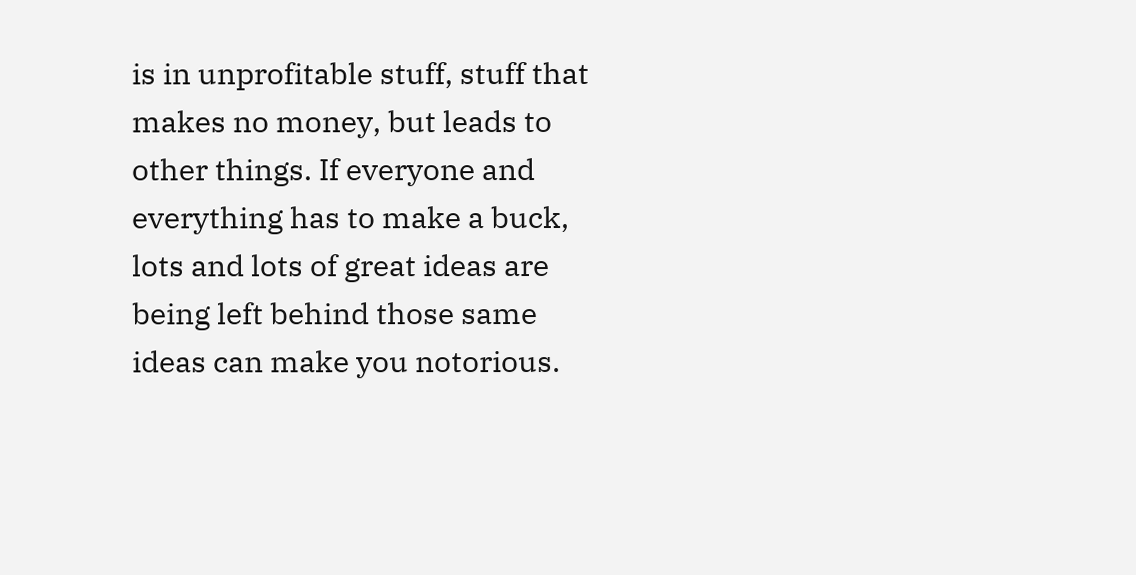is in unprofitable stuff, stuff that makes no money, but leads to other things. If everyone and everything has to make a buck, lots and lots of great ideas are being left behind those same ideas can make you notorious.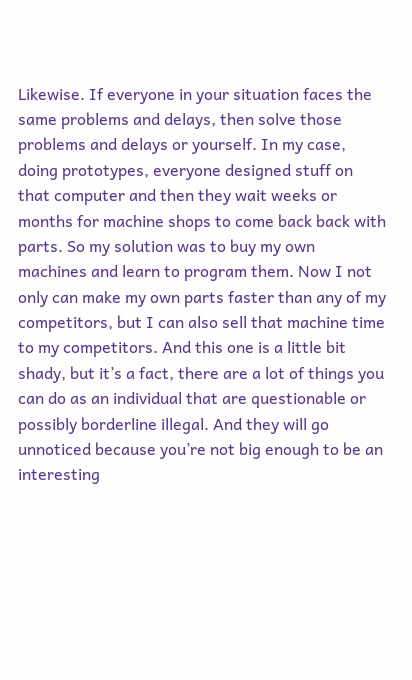Likewise. If everyone in your situation faces the same problems and delays, then solve those problems and delays or yourself. In my case, doing prototypes, everyone designed stuff on that computer and then they wait weeks or months for machine shops to come back back with parts. So my solution was to buy my own machines and learn to program them. Now I not only can make my own parts faster than any of my competitors, but I can also sell that machine time to my competitors. And this one is a little bit shady, but it’s a fact, there are a lot of things you can do as an individual that are questionable or possibly borderline illegal. And they will go unnoticed because you’re not big enough to be an interesting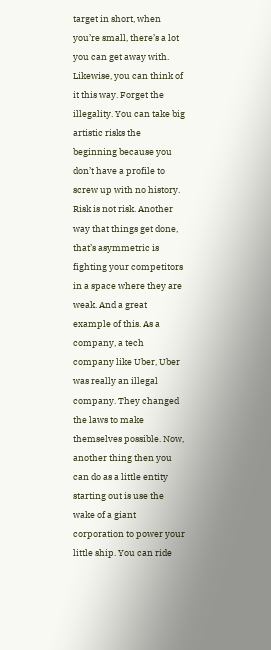target in short, when you’re small, there’s a lot you can get away with. Likewise, you can think of it this way. Forget the illegality. You can take big artistic risks the beginning because you don’t have a profile to screw up with no history. Risk is not risk. Another way that things get done, that’s asymmetric is fighting your competitors in a space where they are weak. And a great example of this. As a company, a tech company like Uber, Uber was really an illegal company. They changed the laws to make themselves possible. Now, another thing then you can do as a little entity starting out is use the wake of a giant corporation to power your little ship. You can ride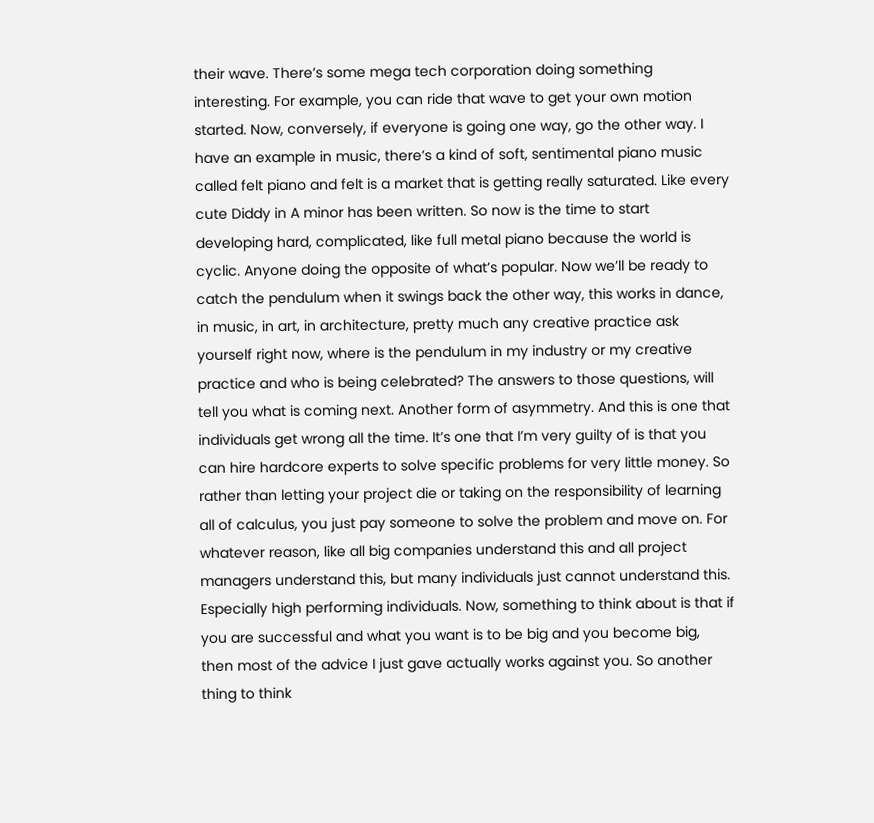their wave. There’s some mega tech corporation doing something interesting. For example, you can ride that wave to get your own motion started. Now, conversely, if everyone is going one way, go the other way. I have an example in music, there’s a kind of soft, sentimental piano music called felt piano and felt is a market that is getting really saturated. Like every cute Diddy in A minor has been written. So now is the time to start developing hard, complicated, like full metal piano because the world is cyclic. Anyone doing the opposite of what’s popular. Now we’ll be ready to catch the pendulum when it swings back the other way, this works in dance, in music, in art, in architecture, pretty much any creative practice ask yourself right now, where is the pendulum in my industry or my creative practice and who is being celebrated? The answers to those questions, will tell you what is coming next. Another form of asymmetry. And this is one that individuals get wrong all the time. It’s one that I’m very guilty of is that you can hire hardcore experts to solve specific problems for very little money. So rather than letting your project die or taking on the responsibility of learning all of calculus, you just pay someone to solve the problem and move on. For whatever reason, like all big companies understand this and all project managers understand this, but many individuals just cannot understand this. Especially high performing individuals. Now, something to think about is that if you are successful and what you want is to be big and you become big, then most of the advice I just gave actually works against you. So another thing to think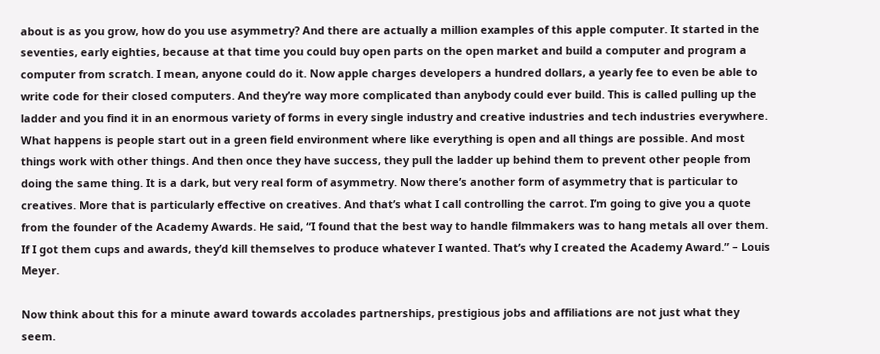about is as you grow, how do you use asymmetry? And there are actually a million examples of this apple computer. It started in the seventies, early eighties, because at that time you could buy open parts on the open market and build a computer and program a computer from scratch. I mean, anyone could do it. Now apple charges developers a hundred dollars, a yearly fee to even be able to write code for their closed computers. And they’re way more complicated than anybody could ever build. This is called pulling up the ladder and you find it in an enormous variety of forms in every single industry and creative industries and tech industries everywhere.  What happens is people start out in a green field environment where like everything is open and all things are possible. And most things work with other things. And then once they have success, they pull the ladder up behind them to prevent other people from doing the same thing. It is a dark, but very real form of asymmetry. Now there’s another form of asymmetry that is particular to creatives. More that is particularly effective on creatives. And that’s what I call controlling the carrot. I’m going to give you a quote from the founder of the Academy Awards. He said, “I found that the best way to handle filmmakers was to hang metals all over them. If I got them cups and awards, they’d kill themselves to produce whatever I wanted. That’s why I created the Academy Award.” – Louis Meyer.

Now think about this for a minute award towards accolades partnerships, prestigious jobs and affiliations are not just what they seem.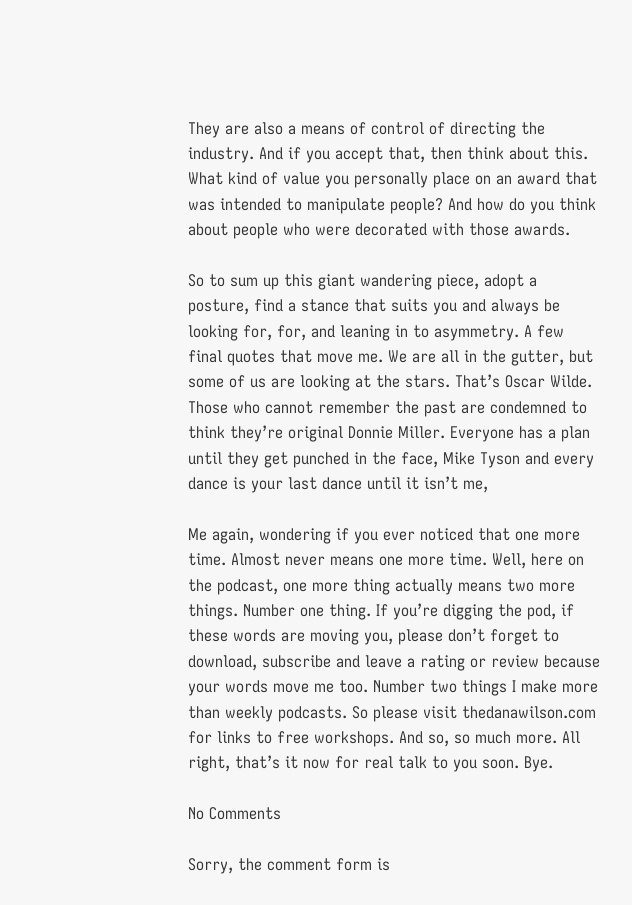They are also a means of control of directing the industry. And if you accept that, then think about this. What kind of value you personally place on an award that was intended to manipulate people? And how do you think about people who were decorated with those awards.

So to sum up this giant wandering piece, adopt a posture, find a stance that suits you and always be looking for, for, and leaning in to asymmetry. A few final quotes that move me. We are all in the gutter, but some of us are looking at the stars. That’s Oscar Wilde. Those who cannot remember the past are condemned to think they’re original Donnie Miller. Everyone has a plan until they get punched in the face, Mike Tyson and every dance is your last dance until it isn’t me,

Me again, wondering if you ever noticed that one more time. Almost never means one more time. Well, here on the podcast, one more thing actually means two more things. Number one thing. If you’re digging the pod, if these words are moving you, please don’t forget to download, subscribe and leave a rating or review because your words move me too. Number two things I make more than weekly podcasts. So please visit thedanawilson.com for links to free workshops. And so, so much more. All right, that’s it now for real talk to you soon. Bye.

No Comments

Sorry, the comment form is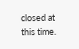closed at this time.